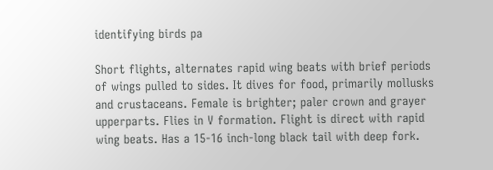identifying birds pa

Short flights, alternates rapid wing beats with brief periods of wings pulled to sides. It dives for food, primarily mollusks and crustaceans. Female is brighter; paler crown and grayer upperparts. Flies in V formation. Flight is direct with rapid wing beats. Has a 15-16 inch-long black tail with deep fork.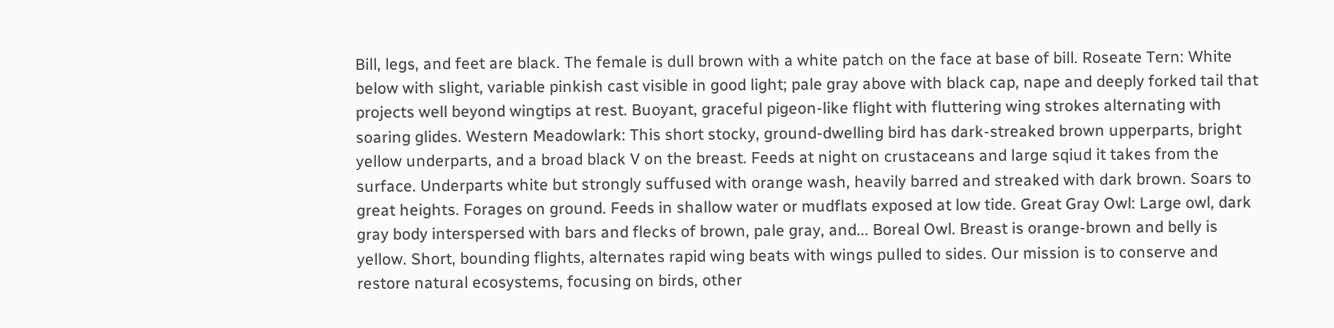Bill, legs, and feet are black. The female is dull brown with a white patch on the face at base of bill. Roseate Tern: White below with slight, variable pinkish cast visible in good light; pale gray above with black cap, nape and deeply forked tail that projects well beyond wingtips at rest. Buoyant, graceful pigeon-like flight with fluttering wing strokes alternating with soaring glides. Western Meadowlark: This short stocky, ground-dwelling bird has dark-streaked brown upperparts, bright yellow underparts, and a broad black V on the breast. Feeds at night on crustaceans and large sqiud it takes from the surface. Underparts white but strongly suffused with orange wash, heavily barred and streaked with dark brown. Soars to great heights. Forages on ground. Feeds in shallow water or mudflats exposed at low tide. Great Gray Owl: Large owl, dark gray body interspersed with bars and flecks of brown, pale gray, and... Boreal Owl. Breast is orange-brown and belly is yellow. Short, bounding flights, alternates rapid wing beats with wings pulled to sides. Our mission is to conserve and restore natural ecosystems, focusing on birds, other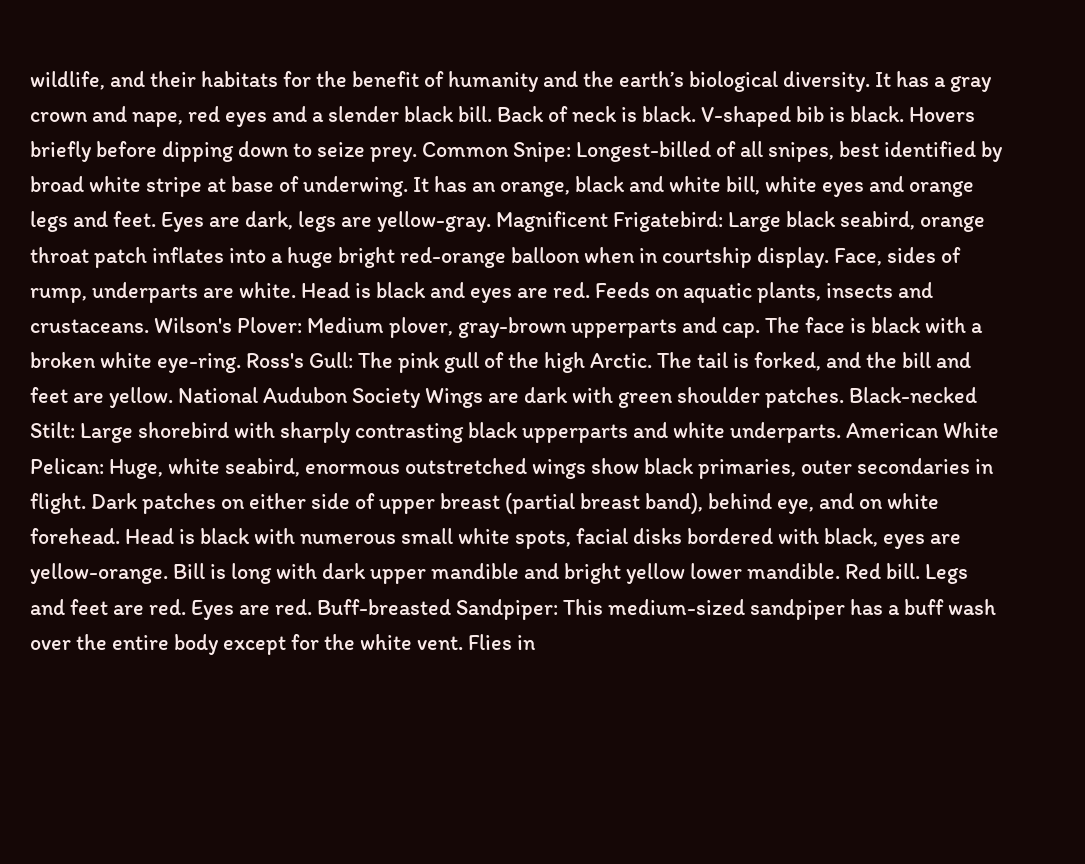wildlife, and their habitats for the benefit of humanity and the earth’s biological diversity. It has a gray crown and nape, red eyes and a slender black bill. Back of neck is black. V-shaped bib is black. Hovers briefly before dipping down to seize prey. Common Snipe: Longest-billed of all snipes, best identified by broad white stripe at base of underwing. It has an orange, black and white bill, white eyes and orange legs and feet. Eyes are dark, legs are yellow-gray. Magnificent Frigatebird: Large black seabird, orange throat patch inflates into a huge bright red-orange balloon when in courtship display. Face, sides of rump, underparts are white. Head is black and eyes are red. Feeds on aquatic plants, insects and crustaceans. Wilson's Plover: Medium plover, gray-brown upperparts and cap. The face is black with a broken white eye-ring. Ross's Gull: The pink gull of the high Arctic. The tail is forked, and the bill and feet are yellow. National Audubon Society Wings are dark with green shoulder patches. Black-necked Stilt: Large shorebird with sharply contrasting black upperparts and white underparts. American White Pelican: Huge, white seabird, enormous outstretched wings show black primaries, outer secondaries in flight. Dark patches on either side of upper breast (partial breast band), behind eye, and on white forehead. Head is black with numerous small white spots, facial disks bordered with black, eyes are yellow-orange. Bill is long with dark upper mandible and bright yellow lower mandible. Red bill. Legs and feet are red. Eyes are red. Buff-breasted Sandpiper: This medium-sized sandpiper has a buff wash over the entire body except for the white vent. Flies in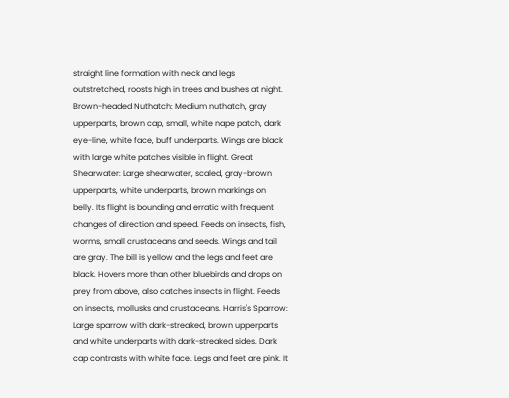straight line formation with neck and legs outstretched, roosts high in trees and bushes at night. Brown-headed Nuthatch: Medium nuthatch, gray upperparts, brown cap, small, white nape patch, dark eye-line, white face, buff underparts. Wings are black with large white patches visible in flight. Great Shearwater: Large shearwater, scaled, gray-brown upperparts, white underparts, brown markings on belly. Its flight is bounding and erratic with frequent changes of direction and speed. Feeds on insects, fish, worms, small crustaceans and seeds. Wings and tail are gray. The bill is yellow and the legs and feet are black. Hovers more than other bluebirds and drops on prey from above, also catches insects in flight. Feeds on insects, mollusks and crustaceans. Harris's Sparrow: Large sparrow with dark-streaked, brown upperparts and white underparts with dark-streaked sides. Dark cap contrasts with white face. Legs and feet are pink. It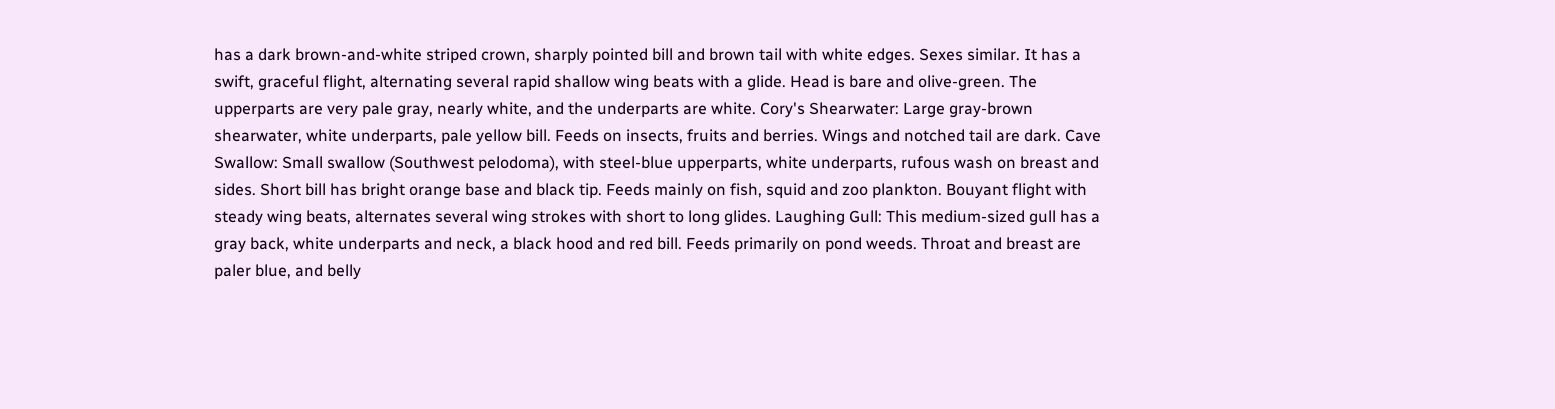has a dark brown-and-white striped crown, sharply pointed bill and brown tail with white edges. Sexes similar. It has a swift, graceful flight, alternating several rapid shallow wing beats with a glide. Head is bare and olive-green. The upperparts are very pale gray, nearly white, and the underparts are white. Cory's Shearwater: Large gray-brown shearwater, white underparts, pale yellow bill. Feeds on insects, fruits and berries. Wings and notched tail are dark. Cave Swallow: Small swallow (Southwest pelodoma), with steel-blue upperparts, white underparts, rufous wash on breast and sides. Short bill has bright orange base and black tip. Feeds mainly on fish, squid and zoo plankton. Bouyant flight with steady wing beats, alternates several wing strokes with short to long glides. Laughing Gull: This medium-sized gull has a gray back, white underparts and neck, a black hood and red bill. Feeds primarily on pond weeds. Throat and breast are paler blue, and belly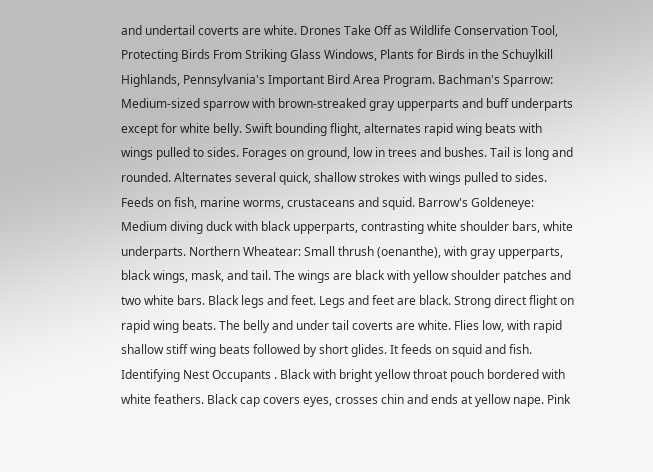and undertail coverts are white. Drones Take Off as Wildlife Conservation Tool, Protecting Birds From Striking Glass Windows, Plants for Birds in the Schuylkill Highlands, Pennsylvania's Important Bird Area Program. Bachman's Sparrow: Medium-sized sparrow with brown-streaked gray upperparts and buff underparts except for white belly. Swift bounding flight, alternates rapid wing beats with wings pulled to sides. Forages on ground, low in trees and bushes. Tail is long and rounded. Alternates several quick, shallow strokes with wings pulled to sides. Feeds on fish, marine worms, crustaceans and squid. Barrow's Goldeneye: Medium diving duck with black upperparts, contrasting white shoulder bars, white underparts. Northern Wheatear: Small thrush (oenanthe), with gray upperparts, black wings, mask, and tail. The wings are black with yellow shoulder patches and two white bars. Black legs and feet. Legs and feet are black. Strong direct flight on rapid wing beats. The belly and under tail coverts are white. Flies low, with rapid shallow stiff wing beats followed by short glides. It feeds on squid and fish. Identifying Nest Occupants . Black with bright yellow throat pouch bordered with white feathers. Black cap covers eyes, crosses chin and ends at yellow nape. Pink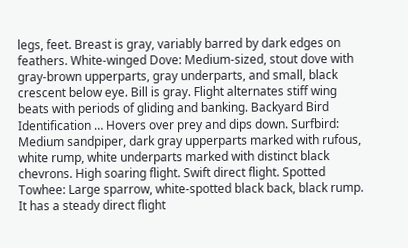legs, feet. Breast is gray, variably barred by dark edges on feathers. White-winged Dove: Medium-sized, stout dove with gray-brown upperparts, gray underparts, and small, black crescent below eye. Bill is gray. Flight alternates stiff wing beats with periods of gliding and banking. Backyard Bird Identification … Hovers over prey and dips down. Surfbird: Medium sandpiper, dark gray upperparts marked with rufous, white rump, white underparts marked with distinct black chevrons. High soaring flight. Swift direct flight. Spotted Towhee: Large sparrow, white-spotted black back, black rump. It has a steady direct flight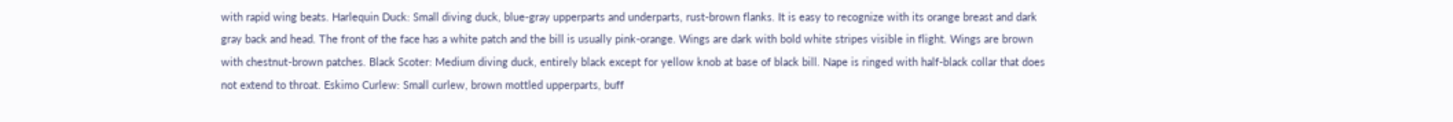with rapid wing beats. Harlequin Duck: Small diving duck, blue-gray upperparts and underparts, rust-brown flanks. It is easy to recognize with its orange breast and dark gray back and head. The front of the face has a white patch and the bill is usually pink-orange. Wings are dark with bold white stripes visible in flight. Wings are brown with chestnut-brown patches. Black Scoter: Medium diving duck, entirely black except for yellow knob at base of black bill. Nape is ringed with half-black collar that does not extend to throat. Eskimo Curlew: Small curlew, brown mottled upperparts, buff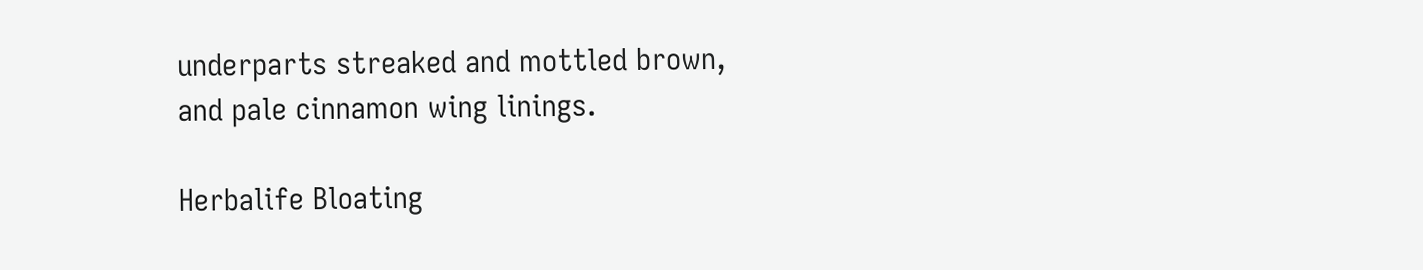underparts streaked and mottled brown, and pale cinnamon wing linings.

Herbalife Bloating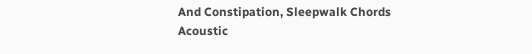And Constipation, Sleepwalk Chords Acoustic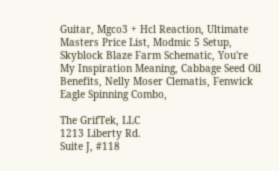Guitar, Mgco3 + Hcl Reaction, Ultimate Masters Price List, Modmic 5 Setup, Skyblock Blaze Farm Schematic, You're My Inspiration Meaning, Cabbage Seed Oil Benefits, Nelly Moser Clematis, Fenwick Eagle Spinning Combo,

The GrifTek, LLC
1213 Liberty Rd.
Suite J, #118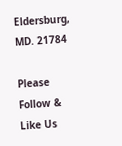Eldersburg, MD. 21784

Please Follow & Like Us